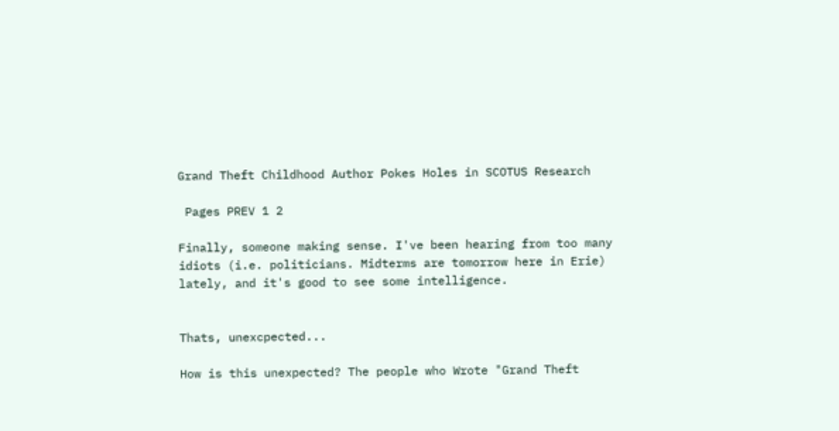Grand Theft Childhood Author Pokes Holes in SCOTUS Research

 Pages PREV 1 2

Finally, someone making sense. I've been hearing from too many idiots (i.e. politicians. Midterms are tomorrow here in Erie) lately, and it's good to see some intelligence.


Thats, unexcpected...

How is this unexpected? The people who Wrote "Grand Theft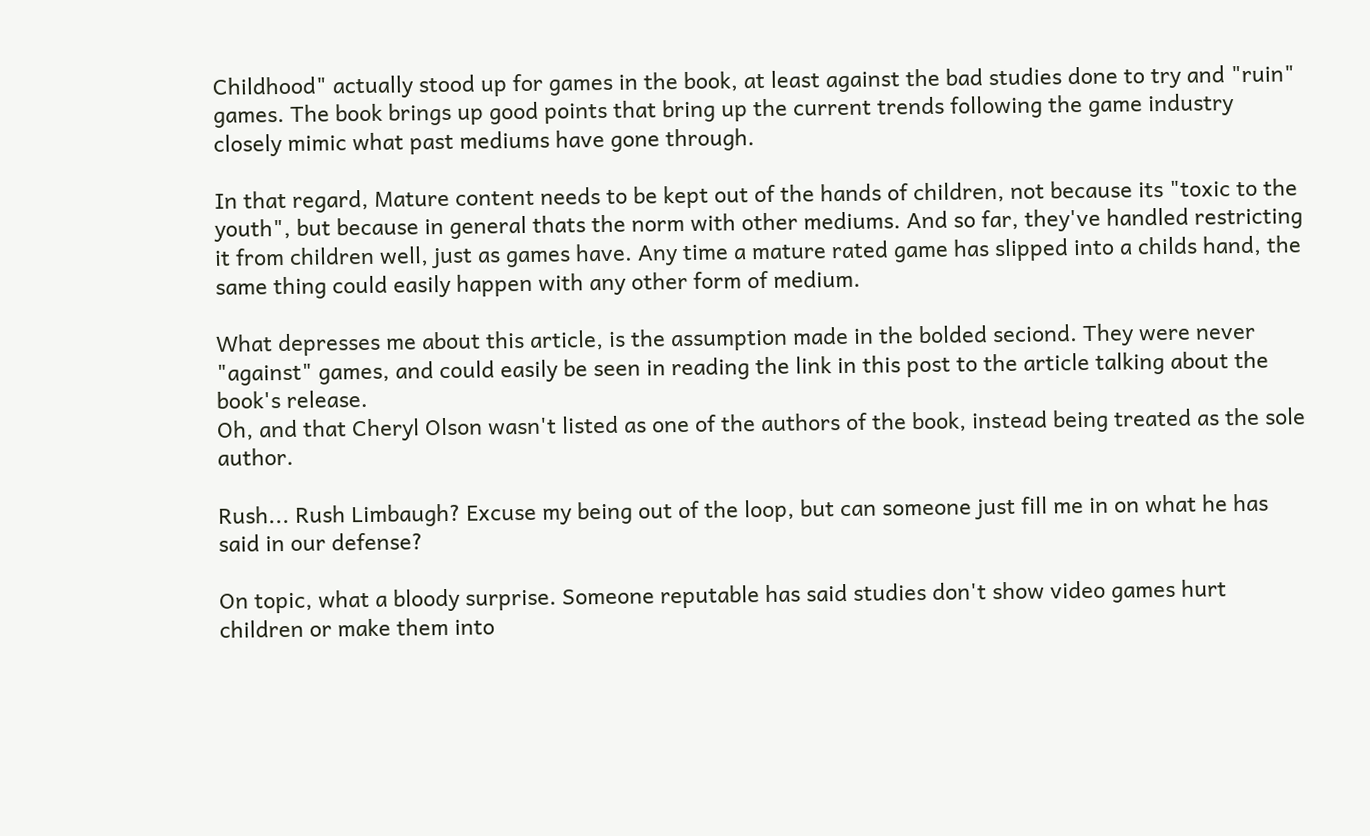Childhood" actually stood up for games in the book, at least against the bad studies done to try and "ruin" games. The book brings up good points that bring up the current trends following the game industry closely mimic what past mediums have gone through.

In that regard, Mature content needs to be kept out of the hands of children, not because its "toxic to the youth", but because in general thats the norm with other mediums. And so far, they've handled restricting it from children well, just as games have. Any time a mature rated game has slipped into a childs hand, the same thing could easily happen with any other form of medium.

What depresses me about this article, is the assumption made in the bolded seciond. They were never "against" games, and could easily be seen in reading the link in this post to the article talking about the book's release.
Oh, and that Cheryl Olson wasn't listed as one of the authors of the book, instead being treated as the sole author.

Rush... Rush Limbaugh? Excuse my being out of the loop, but can someone just fill me in on what he has said in our defense?

On topic, what a bloody surprise. Someone reputable has said studies don't show video games hurt children or make them into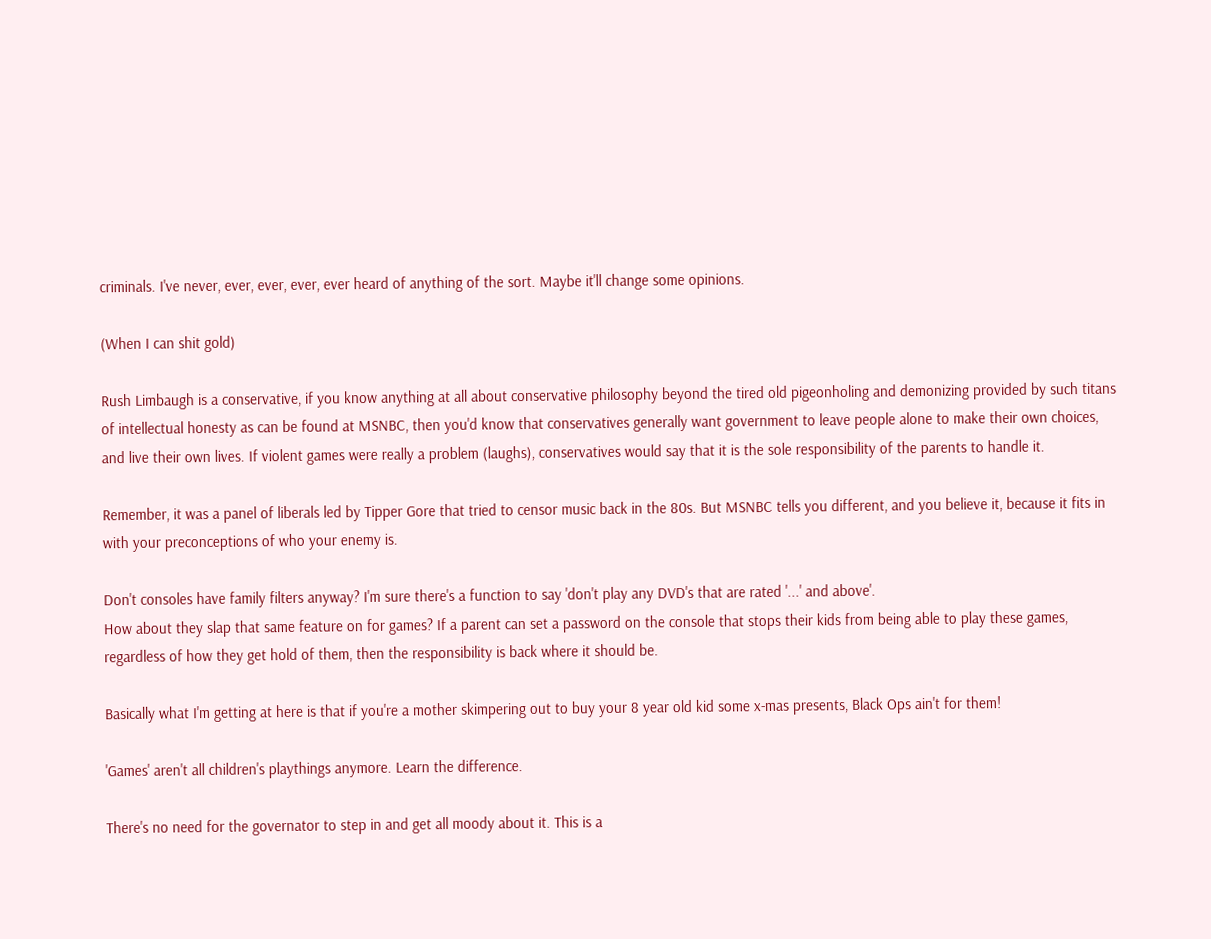criminals. I've never, ever, ever, ever, ever heard of anything of the sort. Maybe it'll change some opinions.

(When I can shit gold)

Rush Limbaugh is a conservative, if you know anything at all about conservative philosophy beyond the tired old pigeonholing and demonizing provided by such titans of intellectual honesty as can be found at MSNBC, then you'd know that conservatives generally want government to leave people alone to make their own choices, and live their own lives. If violent games were really a problem (laughs), conservatives would say that it is the sole responsibility of the parents to handle it.

Remember, it was a panel of liberals led by Tipper Gore that tried to censor music back in the 80s. But MSNBC tells you different, and you believe it, because it fits in with your preconceptions of who your enemy is.

Don't consoles have family filters anyway? I'm sure there's a function to say 'don't play any DVD's that are rated '...' and above'.
How about they slap that same feature on for games? If a parent can set a password on the console that stops their kids from being able to play these games, regardless of how they get hold of them, then the responsibility is back where it should be.

Basically what I'm getting at here is that if you're a mother skimpering out to buy your 8 year old kid some x-mas presents, Black Ops ain't for them!

'Games' aren't all children's playthings anymore. Learn the difference.

There's no need for the governator to step in and get all moody about it. This is a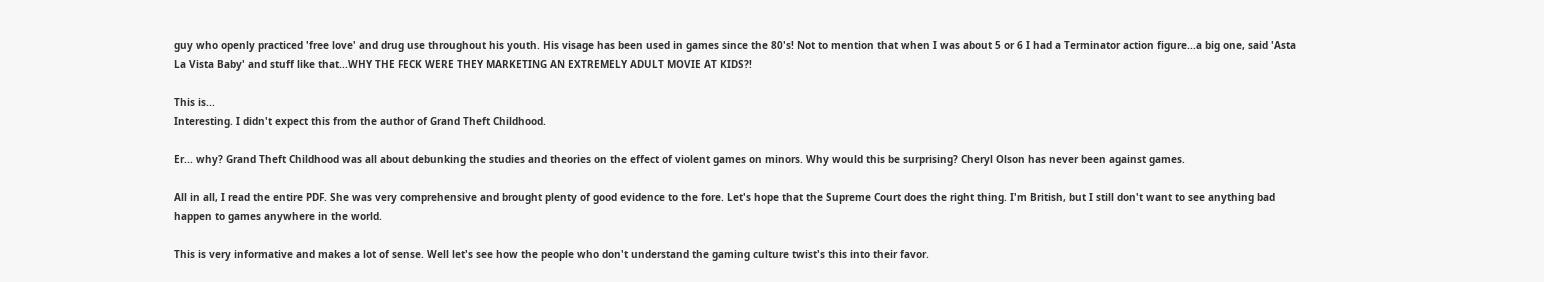guy who openly practiced 'free love' and drug use throughout his youth. His visage has been used in games since the 80's! Not to mention that when I was about 5 or 6 I had a Terminator action figure...a big one, said 'Asta La Vista Baby' and stuff like that...WHY THE FECK WERE THEY MARKETING AN EXTREMELY ADULT MOVIE AT KIDS?!

This is...
Interesting. I didn't expect this from the author of Grand Theft Childhood.

Er... why? Grand Theft Childhood was all about debunking the studies and theories on the effect of violent games on minors. Why would this be surprising? Cheryl Olson has never been against games.

All in all, I read the entire PDF. She was very comprehensive and brought plenty of good evidence to the fore. Let's hope that the Supreme Court does the right thing. I'm British, but I still don't want to see anything bad happen to games anywhere in the world.

This is very informative and makes a lot of sense. Well let's see how the people who don't understand the gaming culture twist's this into their favor.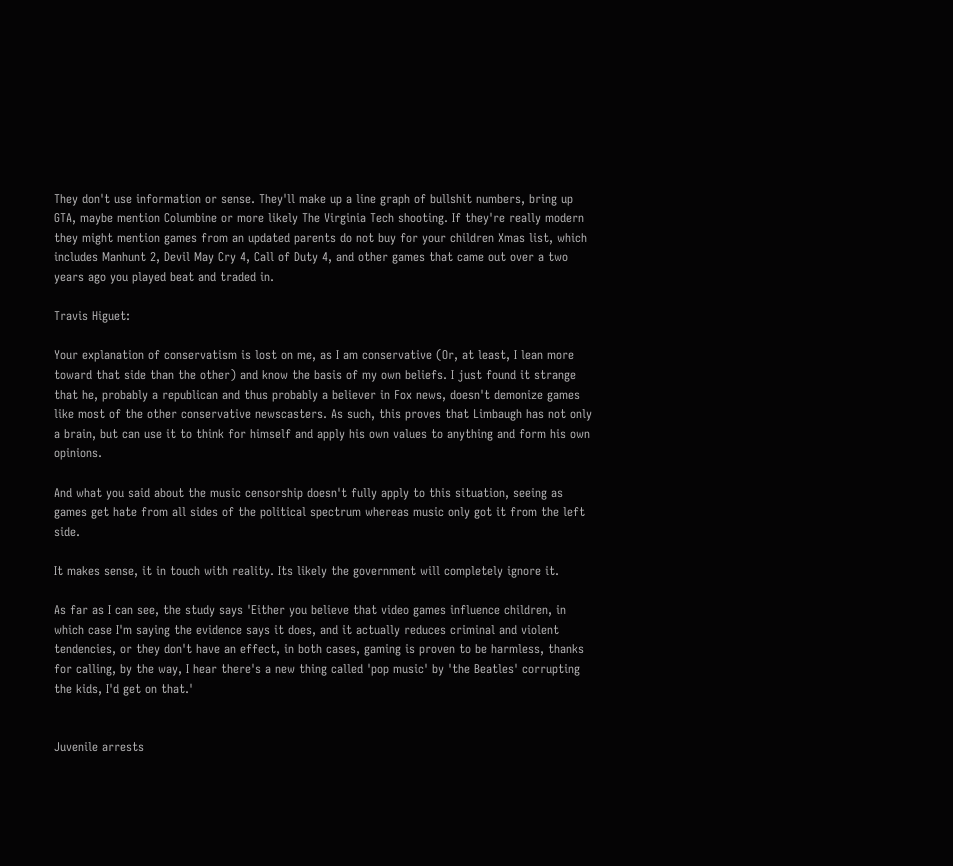They don't use information or sense. They'll make up a line graph of bullshit numbers, bring up GTA, maybe mention Columbine or more likely The Virginia Tech shooting. If they're really modern they might mention games from an updated parents do not buy for your children Xmas list, which includes Manhunt 2, Devil May Cry 4, Call of Duty 4, and other games that came out over a two years ago you played beat and traded in.

Travis Higuet:

Your explanation of conservatism is lost on me, as I am conservative (Or, at least, I lean more toward that side than the other) and know the basis of my own beliefs. I just found it strange that he, probably a republican and thus probably a believer in Fox news, doesn't demonize games like most of the other conservative newscasters. As such, this proves that Limbaugh has not only a brain, but can use it to think for himself and apply his own values to anything and form his own opinions.

And what you said about the music censorship doesn't fully apply to this situation, seeing as games get hate from all sides of the political spectrum whereas music only got it from the left side.

It makes sense, it in touch with reality. Its likely the government will completely ignore it.

As far as I can see, the study says 'Either you believe that video games influence children, in which case I'm saying the evidence says it does, and it actually reduces criminal and violent tendencies, or they don't have an effect, in both cases, gaming is proven to be harmless, thanks for calling, by the way, I hear there's a new thing called 'pop music' by 'the Beatles' corrupting the kids, I'd get on that.'


Juvenile arrests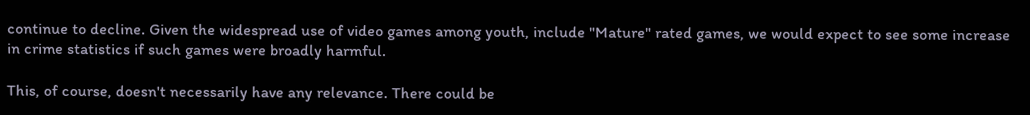continue to decline. Given the widespread use of video games among youth, include "Mature" rated games, we would expect to see some increase in crime statistics if such games were broadly harmful.

This, of course, doesn't necessarily have any relevance. There could be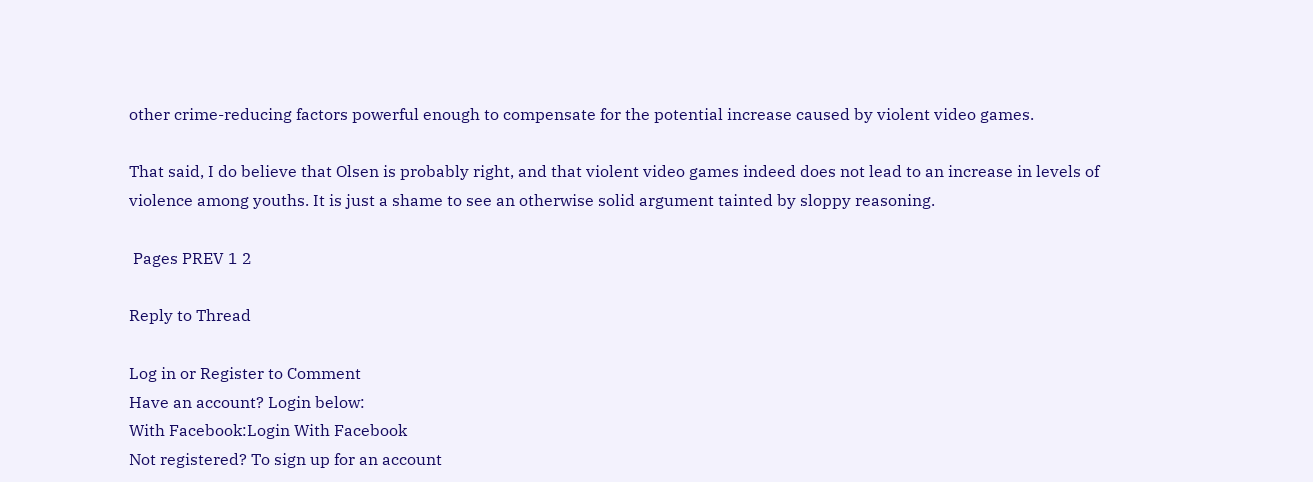other crime-reducing factors powerful enough to compensate for the potential increase caused by violent video games.

That said, I do believe that Olsen is probably right, and that violent video games indeed does not lead to an increase in levels of violence among youths. It is just a shame to see an otherwise solid argument tainted by sloppy reasoning.

 Pages PREV 1 2

Reply to Thread

Log in or Register to Comment
Have an account? Login below:
With Facebook:Login With Facebook
Not registered? To sign up for an account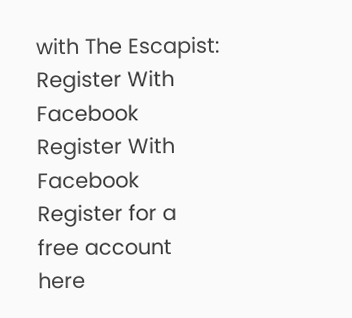with The Escapist:
Register With Facebook
Register With Facebook
Register for a free account here